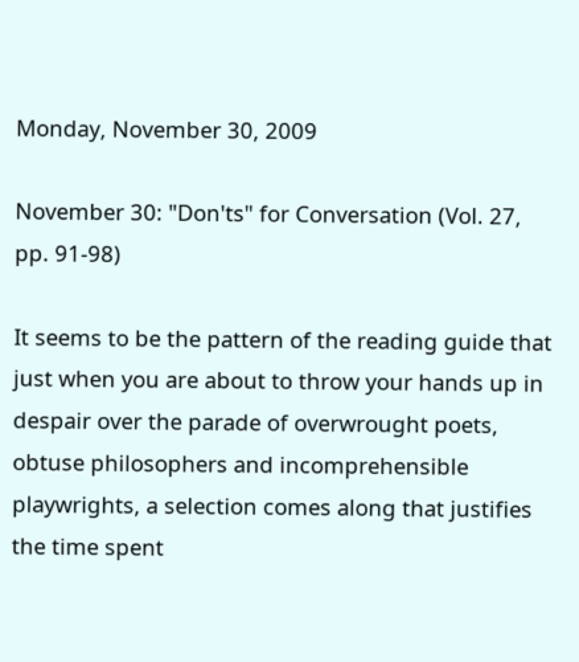Monday, November 30, 2009

November 30: "Don'ts" for Conversation (Vol. 27, pp. 91-98)

It seems to be the pattern of the reading guide that just when you are about to throw your hands up in despair over the parade of overwrought poets, obtuse philosophers and incomprehensible playwrights, a selection comes along that justifies the time spent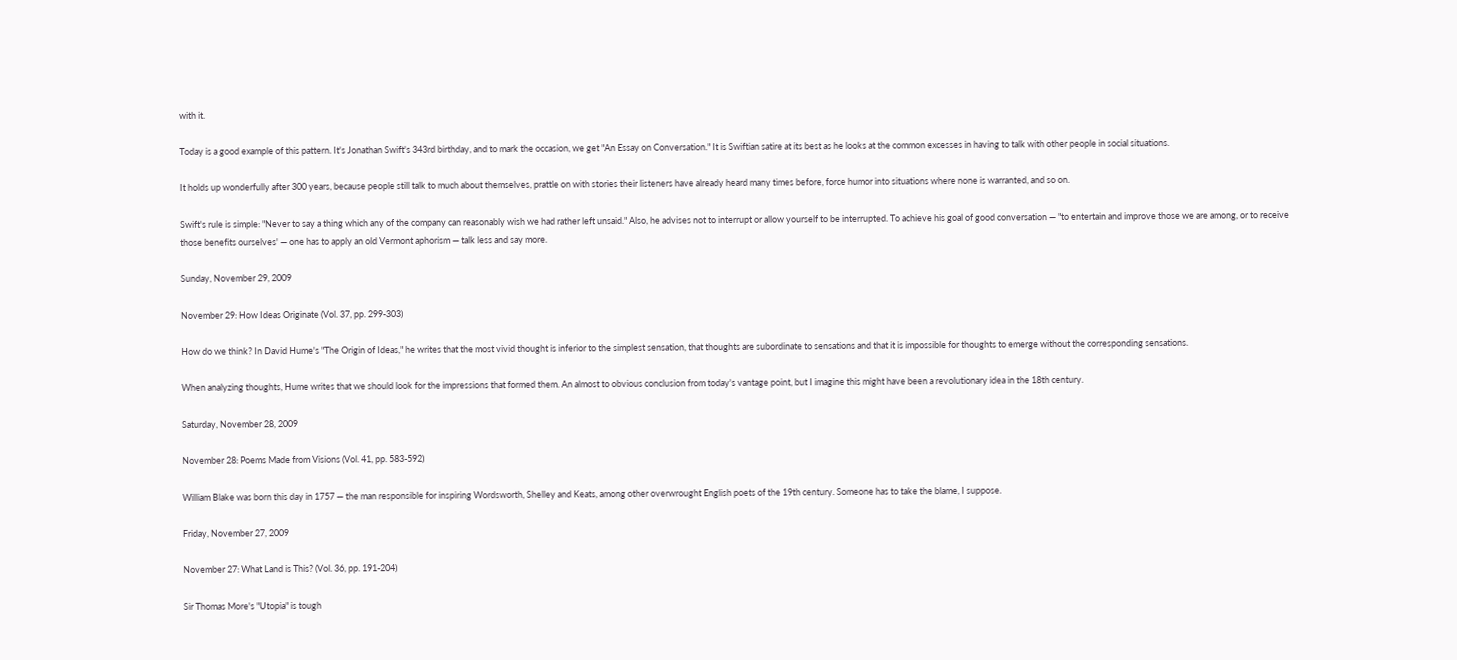with it.

Today is a good example of this pattern. It's Jonathan Swift's 343rd birthday, and to mark the occasion, we get "An Essay on Conversation." It is Swiftian satire at its best as he looks at the common excesses in having to talk with other people in social situations.

It holds up wonderfully after 300 years, because people still talk to much about themselves, prattle on with stories their listeners have already heard many times before, force humor into situations where none is warranted, and so on.

Swift's rule is simple: "Never to say a thing which any of the company can reasonably wish we had rather left unsaid." Also, he advises not to interrupt or allow yourself to be interrupted. To achieve his goal of good conversation — "to entertain and improve those we are among, or to receive those benefits ourselves' — one has to apply an old Vermont aphorism — talk less and say more.

Sunday, November 29, 2009

November 29: How Ideas Originate (Vol. 37, pp. 299-303)

How do we think? In David Hume's "The Origin of Ideas," he writes that the most vivid thought is inferior to the simplest sensation, that thoughts are subordinate to sensations and that it is impossible for thoughts to emerge without the corresponding sensations.

When analyzing thoughts, Hume writes that we should look for the impressions that formed them. An almost to obvious conclusion from today's vantage point, but I imagine this might have been a revolutionary idea in the 18th century.

Saturday, November 28, 2009

November 28: Poems Made from Visions (Vol. 41, pp. 583-592)

William Blake was born this day in 1757 — the man responsible for inspiring Wordsworth, Shelley and Keats, among other overwrought English poets of the 19th century. Someone has to take the blame, I suppose.

Friday, November 27, 2009

November 27: What Land is This? (Vol. 36, pp. 191-204)

Sir Thomas More's "Utopia" is tough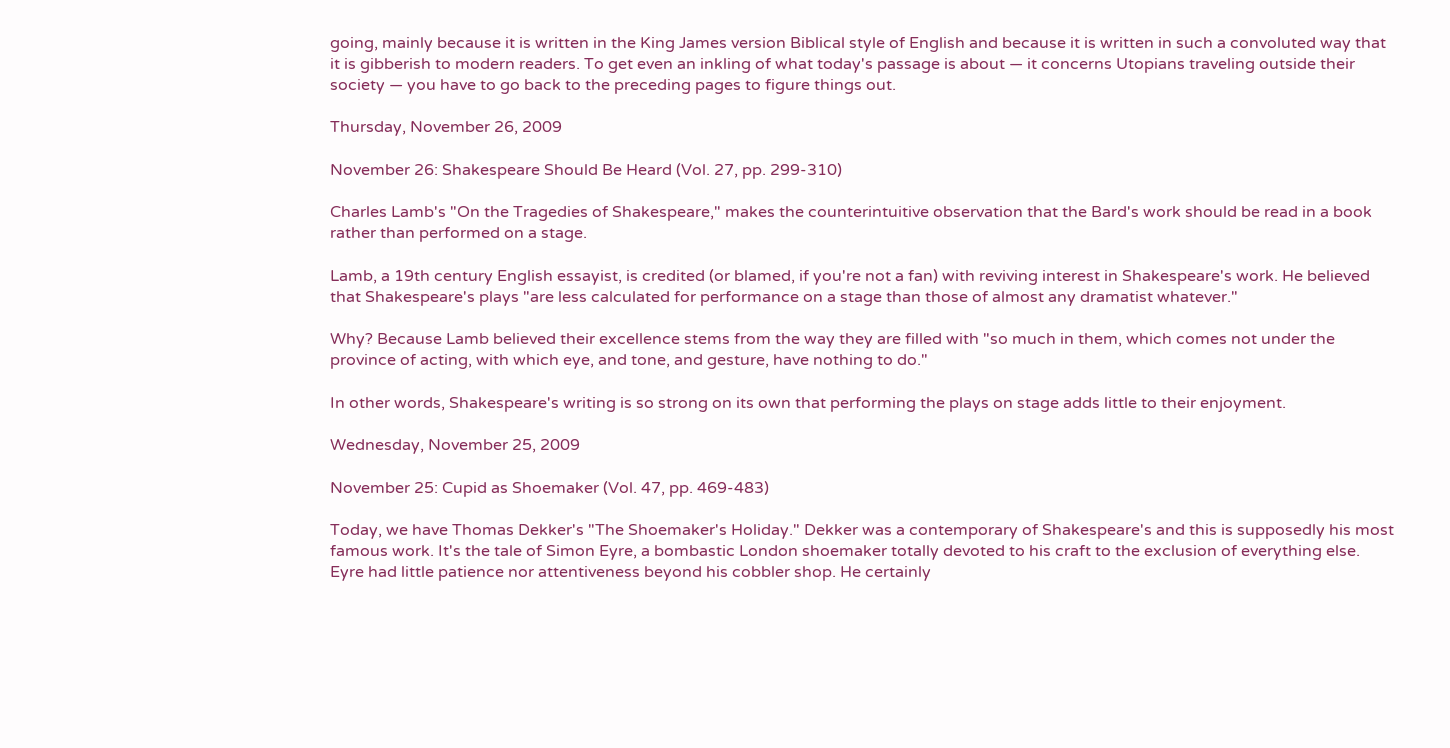going, mainly because it is written in the King James version Biblical style of English and because it is written in such a convoluted way that it is gibberish to modern readers. To get even an inkling of what today's passage is about — it concerns Utopians traveling outside their society — you have to go back to the preceding pages to figure things out.

Thursday, November 26, 2009

November 26: Shakespeare Should Be Heard (Vol. 27, pp. 299-310)

Charles Lamb's "On the Tragedies of Shakespeare," makes the counterintuitive observation that the Bard's work should be read in a book rather than performed on a stage.

Lamb, a 19th century English essayist, is credited (or blamed, if you're not a fan) with reviving interest in Shakespeare's work. He believed that Shakespeare's plays "are less calculated for performance on a stage than those of almost any dramatist whatever."

Why? Because Lamb believed their excellence stems from the way they are filled with "so much in them, which comes not under the province of acting, with which eye, and tone, and gesture, have nothing to do."

In other words, Shakespeare's writing is so strong on its own that performing the plays on stage adds little to their enjoyment.

Wednesday, November 25, 2009

November 25: Cupid as Shoemaker (Vol. 47, pp. 469-483)

Today, we have Thomas Dekker's "The Shoemaker's Holiday." Dekker was a contemporary of Shakespeare's and this is supposedly his most famous work. It's the tale of Simon Eyre, a bombastic London shoemaker totally devoted to his craft to the exclusion of everything else. Eyre had little patience nor attentiveness beyond his cobbler shop. He certainly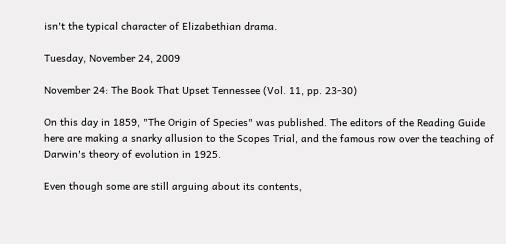isn't the typical character of Elizabethian drama.

Tuesday, November 24, 2009

November 24: The Book That Upset Tennessee (Vol. 11, pp. 23-30)

On this day in 1859, "The Origin of Species" was published. The editors of the Reading Guide here are making a snarky allusion to the Scopes Trial, and the famous row over the teaching of Darwin's theory of evolution in 1925.

Even though some are still arguing about its contents,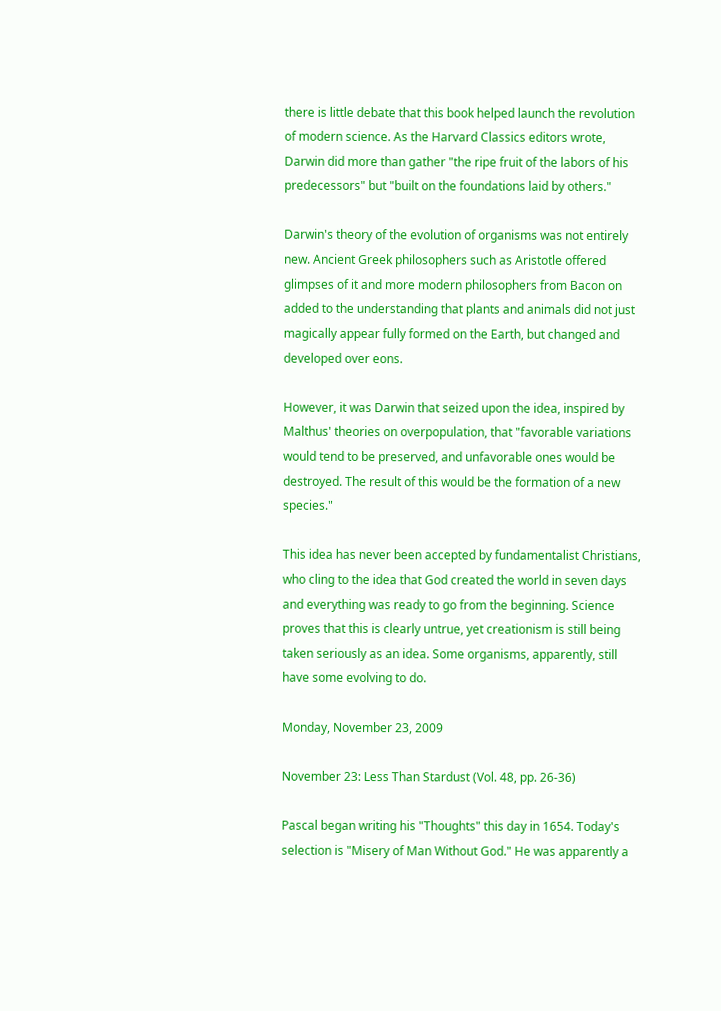there is little debate that this book helped launch the revolution of modern science. As the Harvard Classics editors wrote, Darwin did more than gather "the ripe fruit of the labors of his predecessors" but "built on the foundations laid by others."

Darwin's theory of the evolution of organisms was not entirely new. Ancient Greek philosophers such as Aristotle offered glimpses of it and more modern philosophers from Bacon on added to the understanding that plants and animals did not just magically appear fully formed on the Earth, but changed and developed over eons.

However, it was Darwin that seized upon the idea, inspired by Malthus' theories on overpopulation, that "favorable variations would tend to be preserved, and unfavorable ones would be destroyed. The result of this would be the formation of a new species."

This idea has never been accepted by fundamentalist Christians, who cling to the idea that God created the world in seven days and everything was ready to go from the beginning. Science proves that this is clearly untrue, yet creationism is still being taken seriously as an idea. Some organisms, apparently, still have some evolving to do.

Monday, November 23, 2009

November 23: Less Than Stardust (Vol. 48, pp. 26-36)

Pascal began writing his "Thoughts" this day in 1654. Today's selection is "Misery of Man Without God." He was apparently a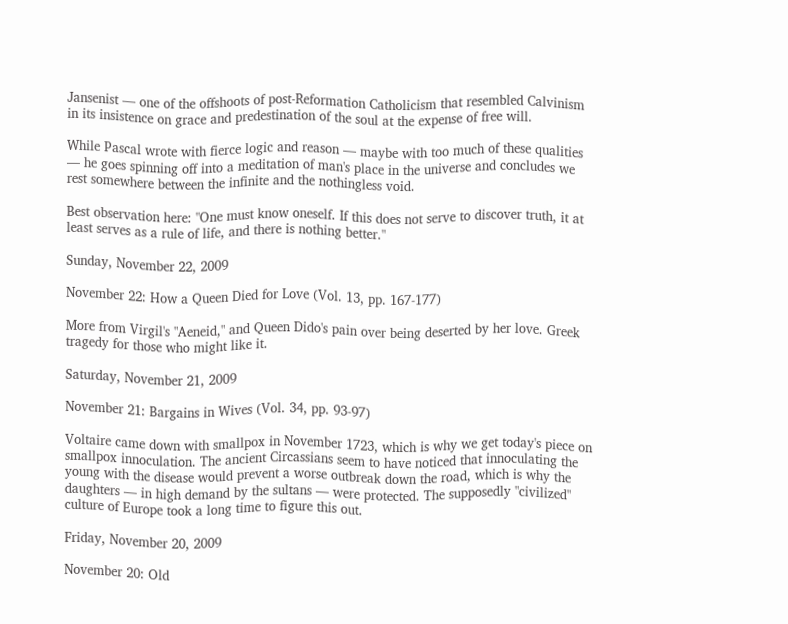Jansenist — one of the offshoots of post-Reformation Catholicism that resembled Calvinism in its insistence on grace and predestination of the soul at the expense of free will.

While Pascal wrote with fierce logic and reason — maybe with too much of these qualities — he goes spinning off into a meditation of man's place in the universe and concludes we rest somewhere between the infinite and the nothingless void.

Best observation here: "One must know oneself. If this does not serve to discover truth, it at least serves as a rule of life, and there is nothing better."

Sunday, November 22, 2009

November 22: How a Queen Died for Love (Vol. 13, pp. 167-177)

More from Virgil's "Aeneid," and Queen Dido's pain over being deserted by her love. Greek tragedy for those who might like it.

Saturday, November 21, 2009

November 21: Bargains in Wives (Vol. 34, pp. 93-97)

Voltaire came down with smallpox in November 1723, which is why we get today's piece on smallpox innoculation. The ancient Circassians seem to have noticed that innoculating the young with the disease would prevent a worse outbreak down the road, which is why the daughters — in high demand by the sultans — were protected. The supposedly "civilized" culture of Europe took a long time to figure this out.

Friday, November 20, 2009

November 20: Old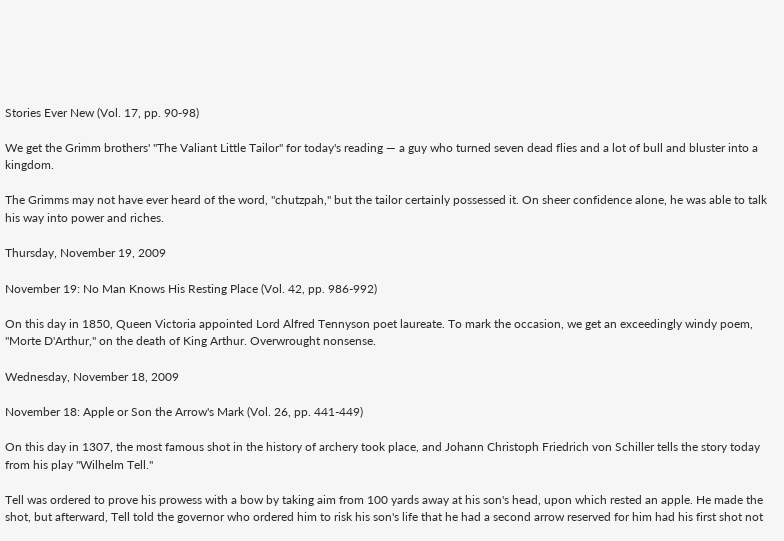Stories Ever New (Vol. 17, pp. 90-98)

We get the Grimm brothers' "The Valiant Little Tailor" for today's reading — a guy who turned seven dead flies and a lot of bull and bluster into a kingdom.

The Grimms may not have ever heard of the word, "chutzpah," but the tailor certainly possessed it. On sheer confidence alone, he was able to talk his way into power and riches.

Thursday, November 19, 2009

November 19: No Man Knows His Resting Place (Vol. 42, pp. 986-992)

On this day in 1850, Queen Victoria appointed Lord Alfred Tennyson poet laureate. To mark the occasion, we get an exceedingly windy poem, "Morte D'Arthur," on the death of King Arthur. Overwrought nonsense.

Wednesday, November 18, 2009

November 18: Apple or Son the Arrow's Mark (Vol. 26, pp. 441-449)

On this day in 1307, the most famous shot in the history of archery took place, and Johann Christoph Friedrich von Schiller tells the story today from his play "Wilhelm Tell."

Tell was ordered to prove his prowess with a bow by taking aim from 100 yards away at his son's head, upon which rested an apple. He made the shot, but afterward, Tell told the governor who ordered him to risk his son's life that he had a second arrow reserved for him had his first shot not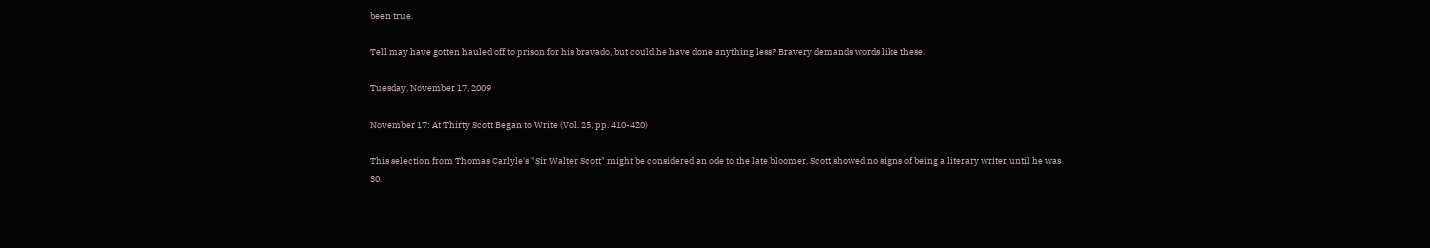been true.

Tell may have gotten hauled off to prison for his bravado, but could he have done anything less? Bravery demands words like these.

Tuesday, November 17, 2009

November 17: At Thirty Scott Began to Write (Vol. 25, pp. 410-420)

This selection from Thomas Carlyle's "Sir Walter Scott" might be considered an ode to the late bloomer. Scott showed no signs of being a literary writer until he was 30.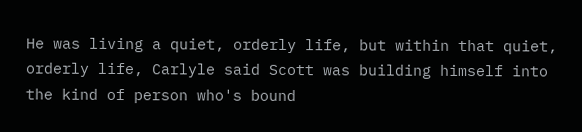He was living a quiet, orderly life, but within that quiet, orderly life, Carlyle said Scott was building himself into the kind of person who's bound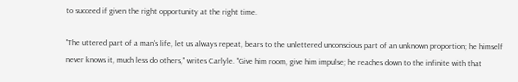to succeed if given the right opportunity at the right time.

"The uttered part of a man's life, let us always repeat, bears to the unlettered unconscious part of an unknown proportion; he himself never knows it, much less do others," writes Carlyle. "Give him room, give him impulse; he reaches down to the infinite with that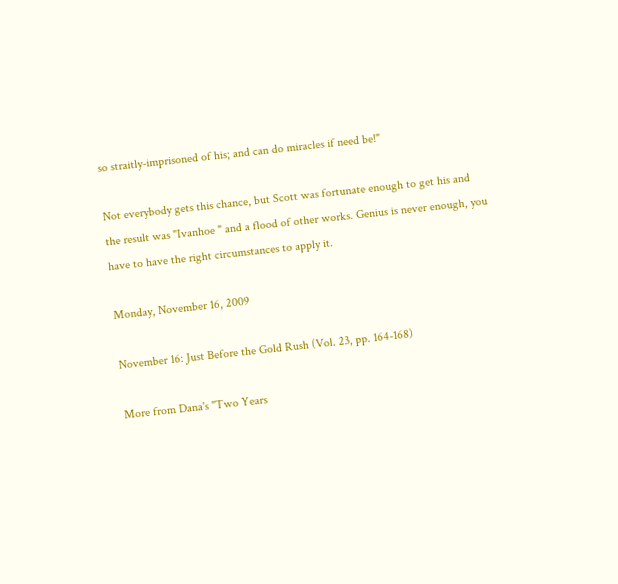so straitly-imprisoned of his; and can do miracles if need be!"

Not everybody gets this chance, but Scott was fortunate enough to get his and the result was "Ivanhoe " and a flood of other works. Genius is never enough, you have to have the right circumstances to apply it.

Monday, November 16, 2009

November 16: Just Before the Gold Rush (Vol. 23, pp. 164-168)

More from Dana's "Two Years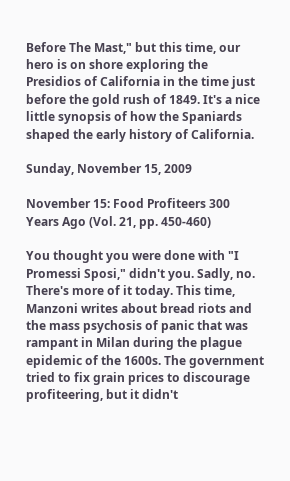Before The Mast," but this time, our hero is on shore exploring the Presidios of California in the time just before the gold rush of 1849. It's a nice little synopsis of how the Spaniards shaped the early history of California.

Sunday, November 15, 2009

November 15: Food Profiteers 300 Years Ago (Vol. 21, pp. 450-460)

You thought you were done with "I Promessi Sposi," didn't you. Sadly, no. There's more of it today. This time, Manzoni writes about bread riots and the mass psychosis of panic that was rampant in Milan during the plague epidemic of the 1600s. The government tried to fix grain prices to discourage profiteering, but it didn't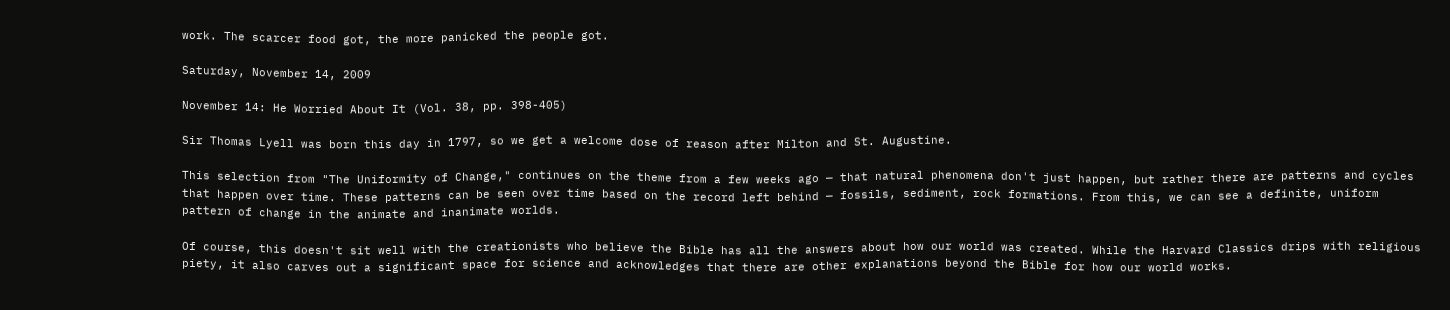work. The scarcer food got, the more panicked the people got.

Saturday, November 14, 2009

November 14: He Worried About It (Vol. 38, pp. 398-405)

Sir Thomas Lyell was born this day in 1797, so we get a welcome dose of reason after Milton and St. Augustine.

This selection from "The Uniformity of Change," continues on the theme from a few weeks ago — that natural phenomena don't just happen, but rather there are patterns and cycles that happen over time. These patterns can be seen over time based on the record left behind — fossils, sediment, rock formations. From this, we can see a definite, uniform pattern of change in the animate and inanimate worlds.

Of course, this doesn't sit well with the creationists who believe the Bible has all the answers about how our world was created. While the Harvard Classics drips with religious piety, it also carves out a significant space for science and acknowledges that there are other explanations beyond the Bible for how our world works.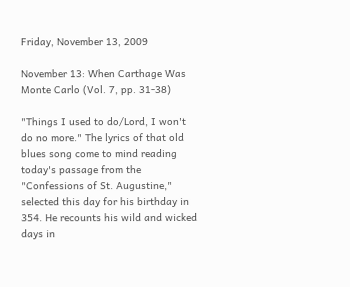Friday, November 13, 2009

November 13: When Carthage Was Monte Carlo (Vol. 7, pp. 31-38)

"Things I used to do/Lord, I won't do no more." The lyrics of that old blues song come to mind reading today's passage from the "Confessions of St. Augustine," selected this day for his birthday in 354. He recounts his wild and wicked days in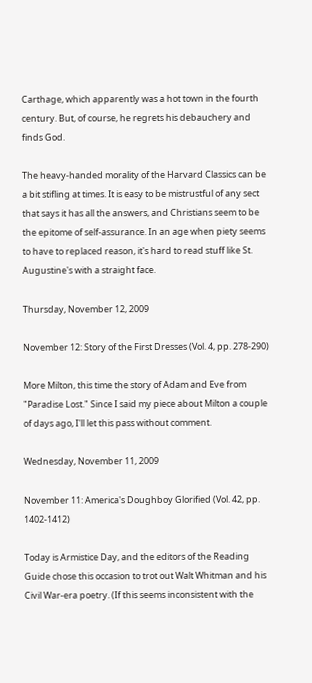Carthage, which apparently was a hot town in the fourth century. But, of course, he regrets his debauchery and finds God.

The heavy-handed morality of the Harvard Classics can be a bit stifling at times. It is easy to be mistrustful of any sect that says it has all the answers, and Christians seem to be the epitome of self-assurance. In an age when piety seems to have to replaced reason, it's hard to read stuff like St. Augustine's with a straight face.

Thursday, November 12, 2009

November 12: Story of the First Dresses (Vol. 4, pp. 278-290)

More Milton, this time the story of Adam and Eve from "Paradise Lost." Since I said my piece about Milton a couple of days ago, I'll let this pass without comment.

Wednesday, November 11, 2009

November 11: America's Doughboy Glorified (Vol. 42, pp. 1402-1412)

Today is Armistice Day, and the editors of the Reading Guide chose this occasion to trot out Walt Whitman and his Civil War-era poetry. (If this seems inconsistent with the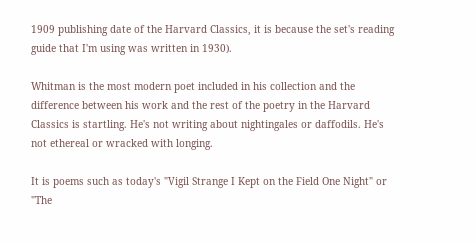1909 publishing date of the Harvard Classics, it is because the set's reading guide that I'm using was written in 1930).

Whitman is the most modern poet included in his collection and the difference between his work and the rest of the poetry in the Harvard Classics is startling. He's not writing about nightingales or daffodils. He's not ethereal or wracked with longing.

It is poems such as today's "Vigil Strange I Kept on the Field One Night" or "The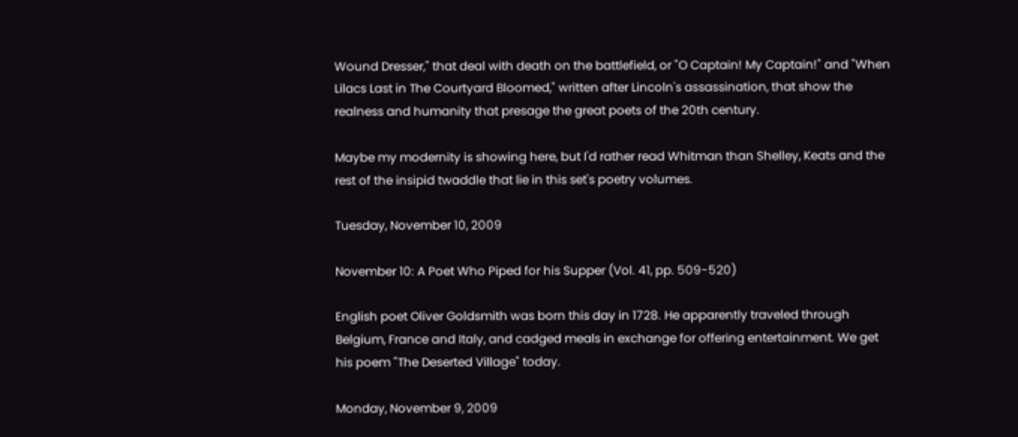Wound Dresser," that deal with death on the battlefield, or "O Captain! My Captain!" and "When Lilacs Last in The Courtyard Bloomed," written after Lincoln's assassination, that show the realness and humanity that presage the great poets of the 20th century.

Maybe my modernity is showing here, but I'd rather read Whitman than Shelley, Keats and the rest of the insipid twaddle that lie in this set's poetry volumes.

Tuesday, November 10, 2009

November 10: A Poet Who Piped for his Supper (Vol. 41, pp. 509-520)

English poet Oliver Goldsmith was born this day in 1728. He apparently traveled through Belgium, France and Italy, and cadged meals in exchange for offering entertainment. We get his poem "The Deserted Village" today.

Monday, November 9, 2009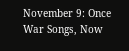November 9: Once War Songs, Now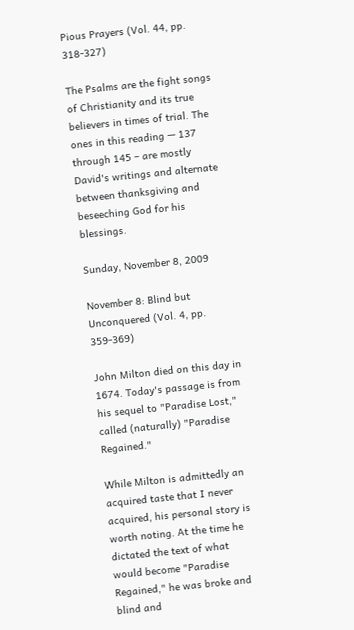Pious Prayers (Vol. 44, pp. 318-327)

The Psalms are the fight songs of Christianity and its true believers in times of trial. The ones in this reading — 137 through 145 – are mostly David's writings and alternate between thanksgiving and beseeching God for his blessings.

Sunday, November 8, 2009

November 8: Blind but Unconquered (Vol. 4, pp. 359-369)

John Milton died on this day in 1674. Today's passage is from his sequel to "Paradise Lost," called (naturally) "Paradise Regained."

While Milton is admittedly an acquired taste that I never acquired, his personal story is worth noting. At the time he dictated the text of what would become "Paradise Regained," he was broke and blind and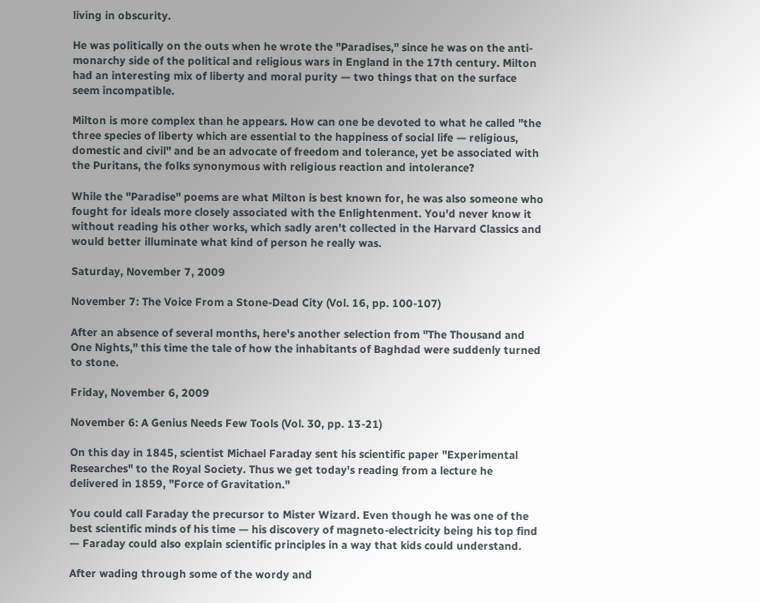living in obscurity.

He was politically on the outs when he wrote the "Paradises," since he was on the anti-monarchy side of the political and religious wars in England in the 17th century. Milton had an interesting mix of liberty and moral purity — two things that on the surface seem incompatible.

Milton is more complex than he appears. How can one be devoted to what he called "the three species of liberty which are essential to the happiness of social life — religious, domestic and civil" and be an advocate of freedom and tolerance, yet be associated with the Puritans, the folks synonymous with religious reaction and intolerance?

While the "Paradise" poems are what Milton is best known for, he was also someone who fought for ideals more closely associated with the Enlightenment. You'd never know it without reading his other works, which sadly aren't collected in the Harvard Classics and would better illuminate what kind of person he really was.

Saturday, November 7, 2009

November 7: The Voice From a Stone-Dead City (Vol. 16, pp. 100-107)

After an absence of several months, here's another selection from "The Thousand and One Nights," this time the tale of how the inhabitants of Baghdad were suddenly turned to stone.

Friday, November 6, 2009

November 6: A Genius Needs Few Tools (Vol. 30, pp. 13-21)

On this day in 1845, scientist Michael Faraday sent his scientific paper "Experimental Researches" to the Royal Society. Thus we get today's reading from a lecture he delivered in 1859, "Force of Gravitation."

You could call Faraday the precursor to Mister Wizard. Even though he was one of the best scientific minds of his time — his discovery of magneto-electricity being his top find — Faraday could also explain scientific principles in a way that kids could understand.

After wading through some of the wordy and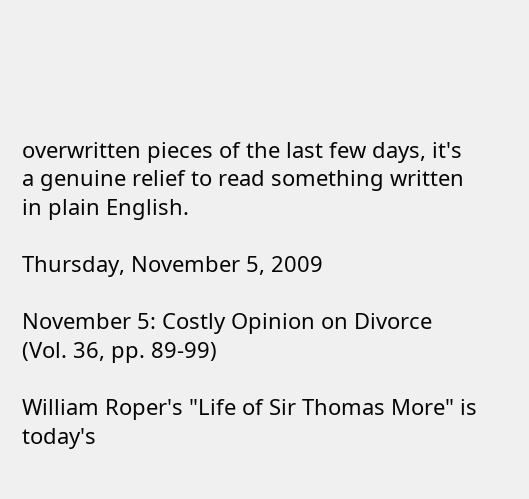overwritten pieces of the last few days, it's a genuine relief to read something written in plain English.

Thursday, November 5, 2009

November 5: Costly Opinion on Divorce (Vol. 36, pp. 89-99)

William Roper's "Life of Sir Thomas More" is today's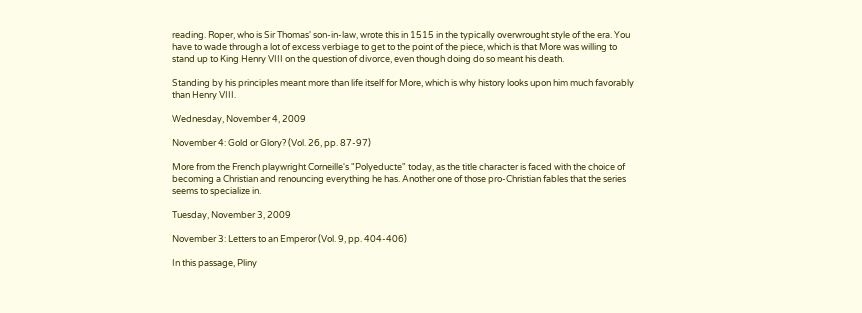reading. Roper, who is Sir Thomas' son-in-law, wrote this in 1515 in the typically overwrought style of the era. You have to wade through a lot of excess verbiage to get to the point of the piece, which is that More was willing to stand up to King Henry VIII on the question of divorce, even though doing do so meant his death.

Standing by his principles meant more than life itself for More, which is why history looks upon him much favorably than Henry VIII.

Wednesday, November 4, 2009

November 4: Gold or Glory? (Vol. 26, pp. 87-97)

More from the French playwright Corneille's "Polyeducte" today, as the title character is faced with the choice of becoming a Christian and renouncing everything he has. Another one of those pro-Christian fables that the series seems to specialize in.

Tuesday, November 3, 2009

November 3: Letters to an Emperor (Vol. 9, pp. 404-406)

In this passage, Pliny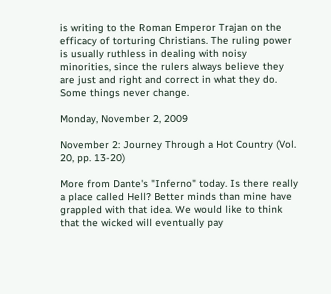is writing to the Roman Emperor Trajan on the efficacy of torturing Christians. The ruling power is usually ruthless in dealing with noisy minorities, since the rulers always believe they are just and right and correct in what they do. Some things never change.

Monday, November 2, 2009

November 2: Journey Through a Hot Country (Vol. 20, pp. 13-20)

More from Dante's "Inferno" today. Is there really a place called Hell? Better minds than mine have grappled with that idea. We would like to think that the wicked will eventually pay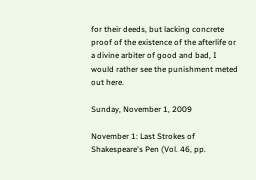for their deeds, but lacking concrete proof of the existence of the afterlife or a divine arbiter of good and bad, I would rather see the punishment meted out here.

Sunday, November 1, 2009

November 1: Last Strokes of Shakespeare's Pen (Vol. 46, pp.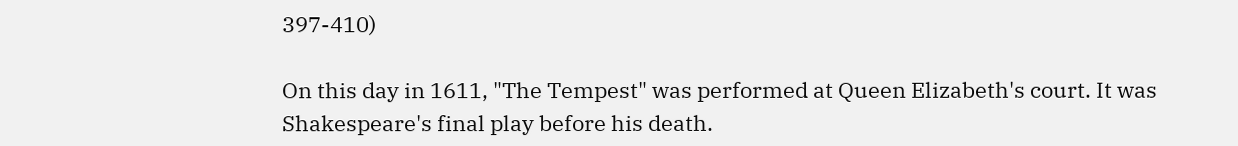397-410)

On this day in 1611, "The Tempest" was performed at Queen Elizabeth's court. It was Shakespeare's final play before his death.